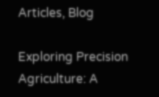Articles, Blog

Exploring Precision Agriculture: A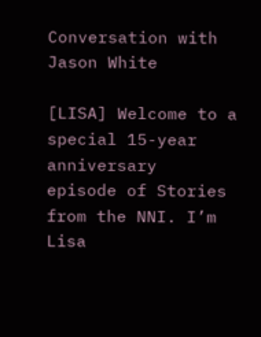Conversation with Jason White

[LISA] Welcome to a special 15-year anniversary
episode of Stories from the NNI. I’m Lisa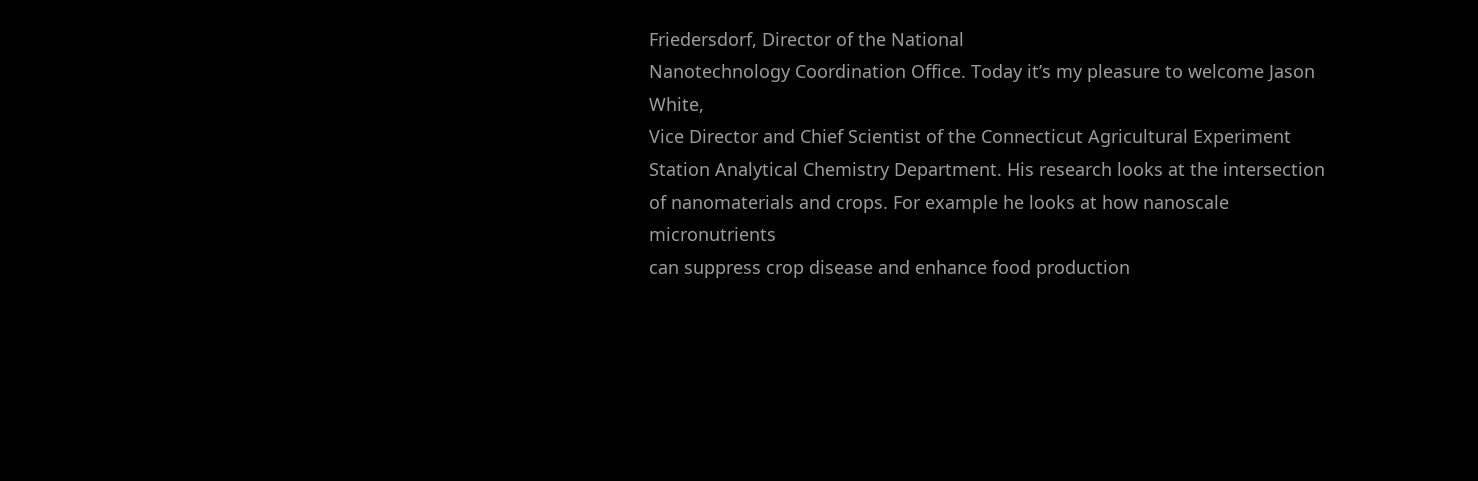Friedersdorf, Director of the National
Nanotechnology Coordination Office. Today it’s my pleasure to welcome Jason White,
Vice Director and Chief Scientist of the Connecticut Agricultural Experiment
Station Analytical Chemistry Department. His research looks at the intersection
of nanomaterials and crops. For example he looks at how nanoscale micronutrients
can suppress crop disease and enhance food production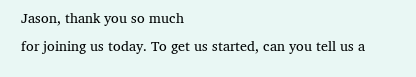Jason, thank you so much
for joining us today. To get us started, can you tell us a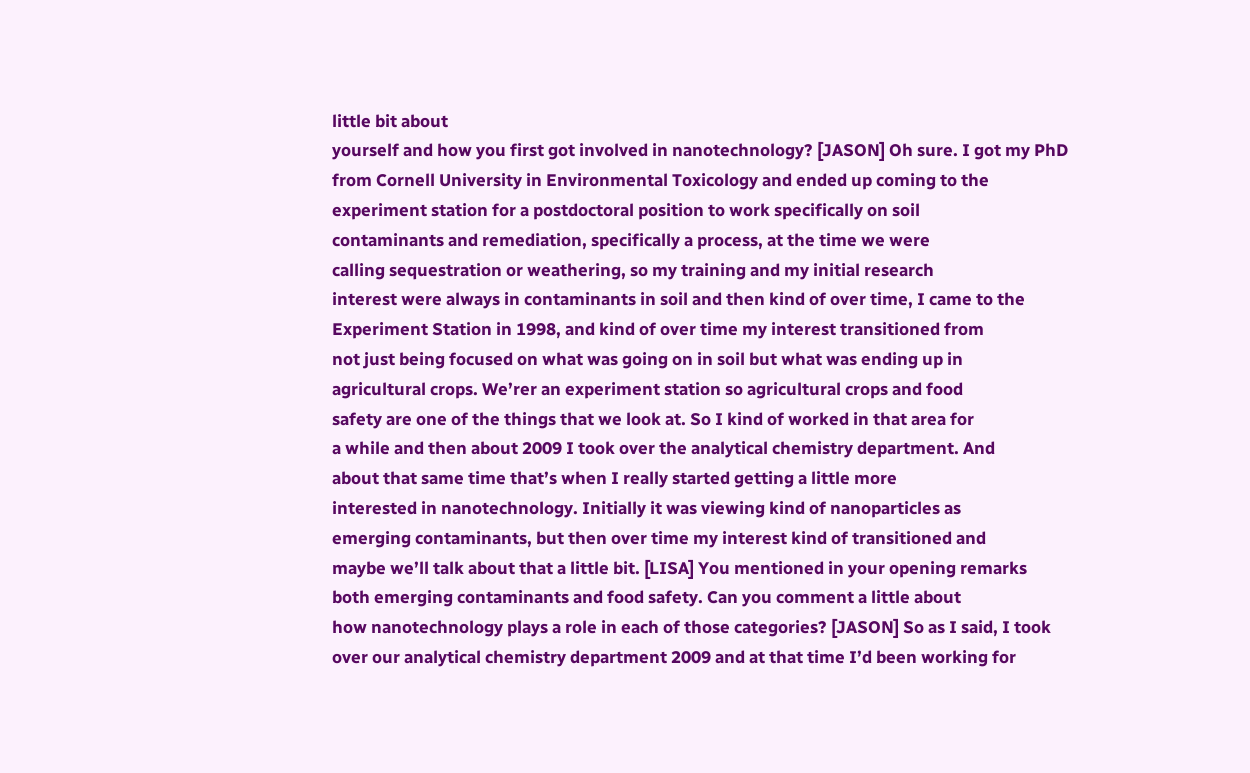little bit about
yourself and how you first got involved in nanotechnology? [JASON] Oh sure. I got my PhD
from Cornell University in Environmental Toxicology and ended up coming to the
experiment station for a postdoctoral position to work specifically on soil
contaminants and remediation, specifically a process, at the time we were
calling sequestration or weathering, so my training and my initial research
interest were always in contaminants in soil and then kind of over time, I came to the
Experiment Station in 1998, and kind of over time my interest transitioned from
not just being focused on what was going on in soil but what was ending up in
agricultural crops. We’rer an experiment station so agricultural crops and food
safety are one of the things that we look at. So I kind of worked in that area for
a while and then about 2009 I took over the analytical chemistry department. And
about that same time that’s when I really started getting a little more
interested in nanotechnology. Initially it was viewing kind of nanoparticles as
emerging contaminants, but then over time my interest kind of transitioned and
maybe we’ll talk about that a little bit. [LISA] You mentioned in your opening remarks
both emerging contaminants and food safety. Can you comment a little about
how nanotechnology plays a role in each of those categories? [JASON] So as I said, I took
over our analytical chemistry department 2009 and at that time I’d been working for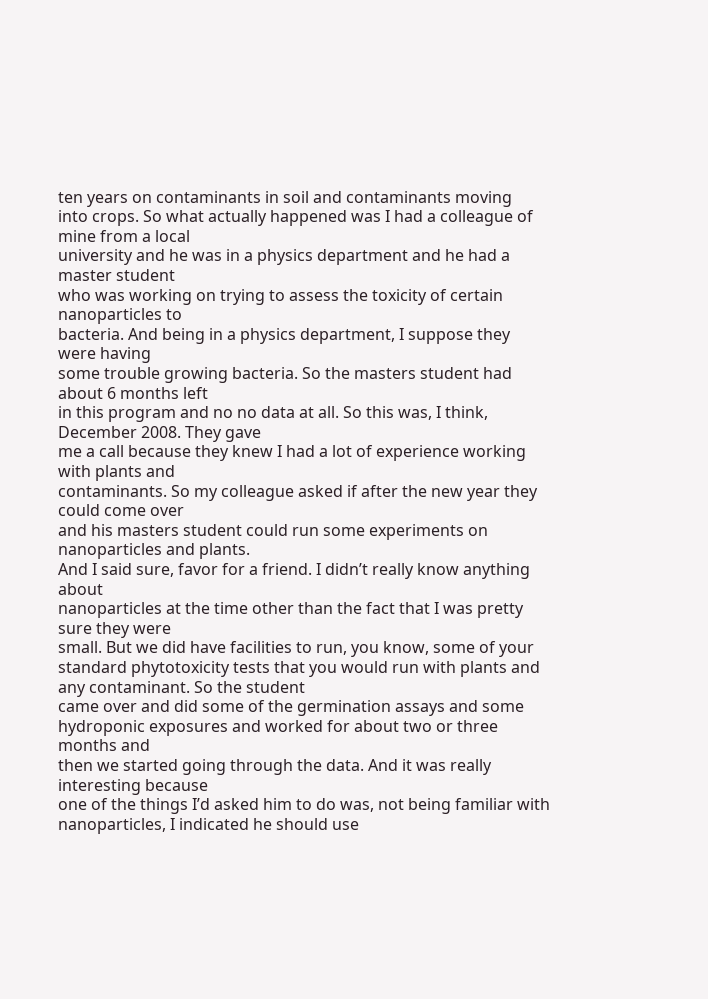ten years on contaminants in soil and contaminants moving
into crops. So what actually happened was I had a colleague of mine from a local
university and he was in a physics department and he had a master student
who was working on trying to assess the toxicity of certain nanoparticles to
bacteria. And being in a physics department, I suppose they were having
some trouble growing bacteria. So the masters student had about 6 months left
in this program and no no data at all. So this was, I think, December 2008. They gave
me a call because they knew I had a lot of experience working with plants and
contaminants. So my colleague asked if after the new year they could come over
and his masters student could run some experiments on nanoparticles and plants.
And I said sure, favor for a friend. I didn’t really know anything about
nanoparticles at the time other than the fact that I was pretty sure they were
small. But we did have facilities to run, you know, some of your standard phytotoxicity tests that you would run with plants and any contaminant. So the student
came over and did some of the germination assays and some
hydroponic exposures and worked for about two or three months and
then we started going through the data. And it was really interesting because
one of the things I’d asked him to do was, not being familiar with
nanoparticles, I indicated he should use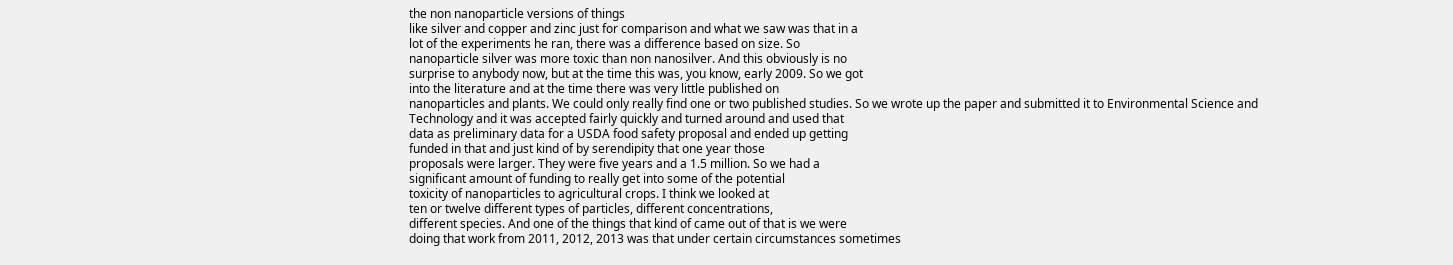the non nanoparticle versions of things
like silver and copper and zinc just for comparison and what we saw was that in a
lot of the experiments he ran, there was a difference based on size. So
nanoparticle silver was more toxic than non nanosilver. And this obviously is no
surprise to anybody now, but at the time this was, you know, early 2009. So we got
into the literature and at the time there was very little published on
nanoparticles and plants. We could only really find one or two published studies. So we wrote up the paper and submitted it to Environmental Science and
Technology and it was accepted fairly quickly and turned around and used that
data as preliminary data for a USDA food safety proposal and ended up getting
funded in that and just kind of by serendipity that one year those
proposals were larger. They were five years and a 1.5 million. So we had a
significant amount of funding to really get into some of the potential
toxicity of nanoparticles to agricultural crops. I think we looked at
ten or twelve different types of particles, different concentrations,
different species. And one of the things that kind of came out of that is we were
doing that work from 2011, 2012, 2013 was that under certain circumstances sometimes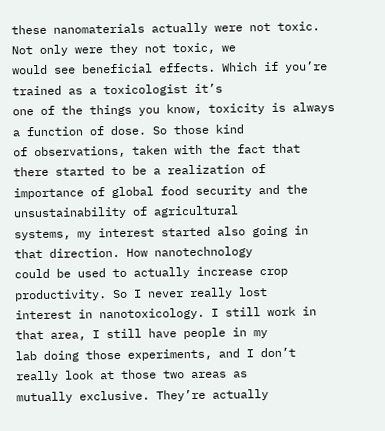these nanomaterials actually were not toxic. Not only were they not toxic, we
would see beneficial effects. Which if you’re trained as a toxicologist it’s
one of the things you know, toxicity is always a function of dose. So those kind
of observations, taken with the fact that there started to be a realization of
importance of global food security and the unsustainability of agricultural
systems, my interest started also going in that direction. How nanotechnology
could be used to actually increase crop productivity. So I never really lost
interest in nanotoxicology. I still work in that area, I still have people in my
lab doing those experiments, and I don’t really look at those two areas as
mutually exclusive. They’re actually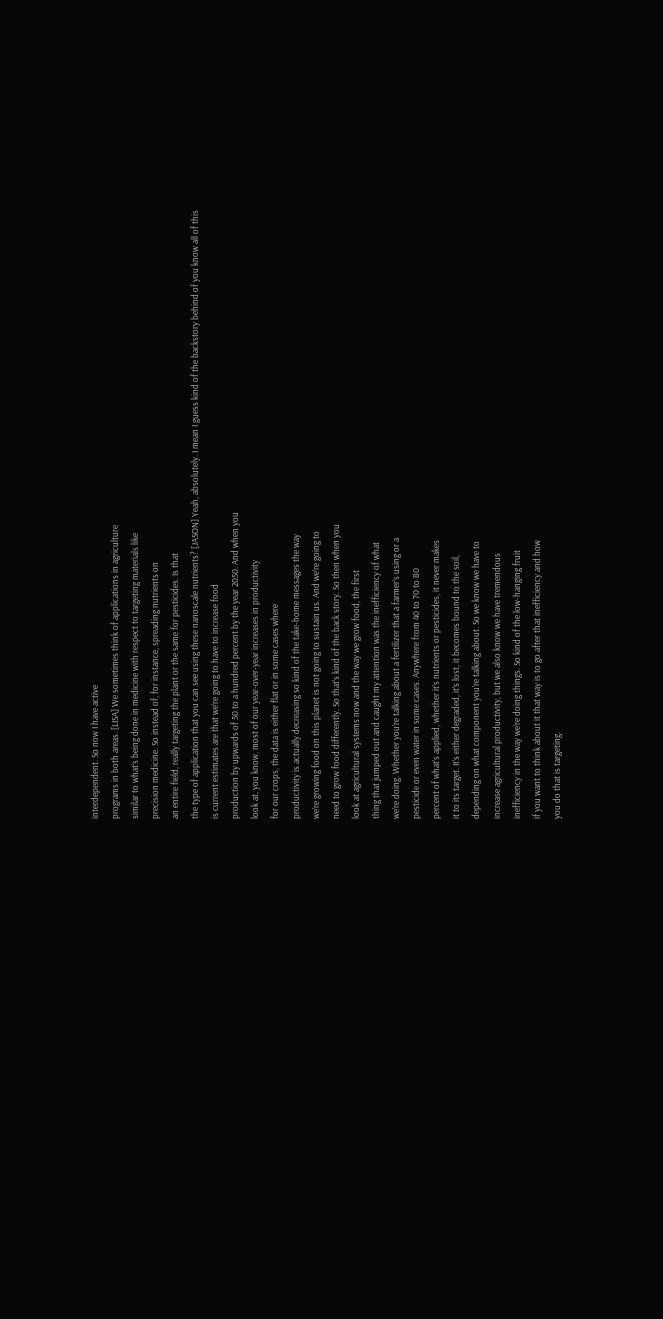interdependent. So now I have active
programs in both areas. [LISA] We sometimes think of applications in agriculture
similar to what’s being done in medicine with respect to targeting materials like
precision medicine. So instead of, for instance, spreading nutrients on
an entire field, really targeting the plant or the same for pesticides. Is that
the type of application that you can see using these nanoscale nutrients? [JASON] Yeah, absolutely. I mean I guess kind of the backstory behind of you know all of this
is current estimates are that we’re going to have to increase food
production by upwards of 50 to a hundred percent by the year 2050. And when you
look at, you know, most of our year-over-year increases in productivity
for our crops, the data is either flat or in some cases where
productivity is actually decreasing so kind of the take-home messages the way
we’re growing food on this planet is not going to sustain us. And we’re going to
need to grow food differently. So that’s kind of the back story. So then when you
look at agricultural systems now and the way we grow food, the first
thing that jumped out and caught my attention was the inefficiency of what
we’re doing. Whether you’re talking about a fertilizer that a farmer’s using or a
pesticide or even water in some cases. Anywhere from 40 to 70 to 80
percent of what’s applied, whether it’s nutrients or pesticides, it never makes
it to its target. It’s either degraded, it’s lost, it becomes bound to the soil,
depending on what component you’re talking about. So we know we have to
increase agricultural productivity, but we also know we have tremendous
inefficiency in the way we’re doing things. So kind of the low-hanging fruit
if you want to think about it that way is to go after that inefficiency and how
you do that is targeting.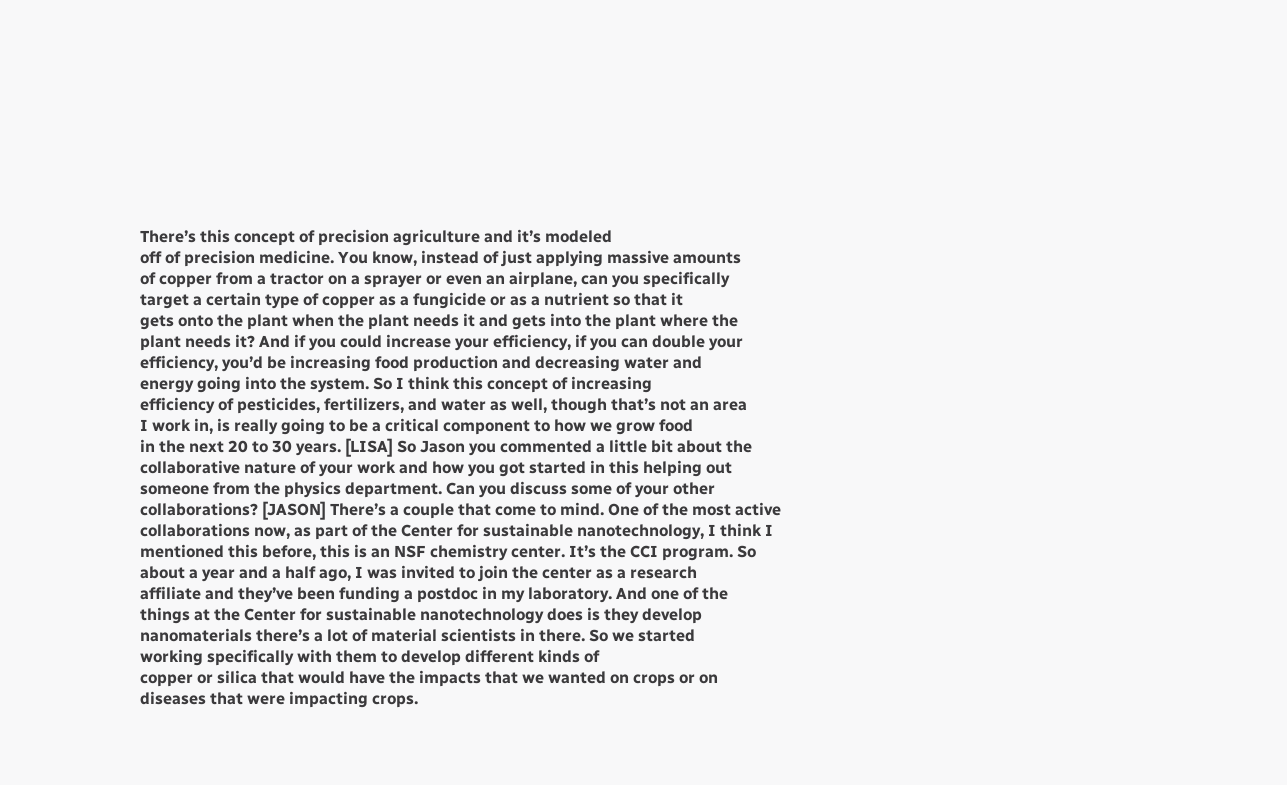There’s this concept of precision agriculture and it’s modeled
off of precision medicine. You know, instead of just applying massive amounts
of copper from a tractor on a sprayer or even an airplane, can you specifically
target a certain type of copper as a fungicide or as a nutrient so that it
gets onto the plant when the plant needs it and gets into the plant where the
plant needs it? And if you could increase your efficiency, if you can double your
efficiency, you’d be increasing food production and decreasing water and
energy going into the system. So I think this concept of increasing
efficiency of pesticides, fertilizers, and water as well, though that’s not an area
I work in, is really going to be a critical component to how we grow food
in the next 20 to 30 years. [LISA] So Jason you commented a little bit about the
collaborative nature of your work and how you got started in this helping out
someone from the physics department. Can you discuss some of your other
collaborations? [JASON] There’s a couple that come to mind. One of the most active
collaborations now, as part of the Center for sustainable nanotechnology, I think I
mentioned this before, this is an NSF chemistry center. It’s the CCI program. So
about a year and a half ago, I was invited to join the center as a research
affiliate and they’ve been funding a postdoc in my laboratory. And one of the
things at the Center for sustainable nanotechnology does is they develop
nanomaterials there’s a lot of material scientists in there. So we started
working specifically with them to develop different kinds of
copper or silica that would have the impacts that we wanted on crops or on
diseases that were impacting crops.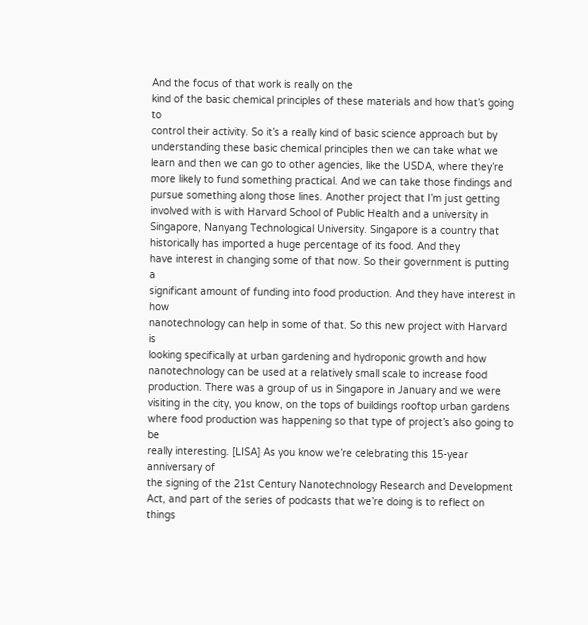And the focus of that work is really on the
kind of the basic chemical principles of these materials and how that’s going to
control their activity. So it’s a really kind of basic science approach but by
understanding these basic chemical principles then we can take what we
learn and then we can go to other agencies, like the USDA, where they’re
more likely to fund something practical. And we can take those findings and
pursue something along those lines. Another project that I’m just getting
involved with is with Harvard School of Public Health and a university in
Singapore, Nanyang Technological University. Singapore is a country that
historically has imported a huge percentage of its food. And they
have interest in changing some of that now. So their government is putting a
significant amount of funding into food production. And they have interest in how
nanotechnology can help in some of that. So this new project with Harvard is
looking specifically at urban gardening and hydroponic growth and how
nanotechnology can be used at a relatively small scale to increase food
production. There was a group of us in Singapore in January and we were
visiting in the city, you know, on the tops of buildings rooftop urban gardens
where food production was happening so that type of project’s also going to be
really interesting. [LISA] As you know we’re celebrating this 15-year anniversary of
the signing of the 21st Century Nanotechnology Research and Development
Act, and part of the series of podcasts that we’re doing is to reflect on things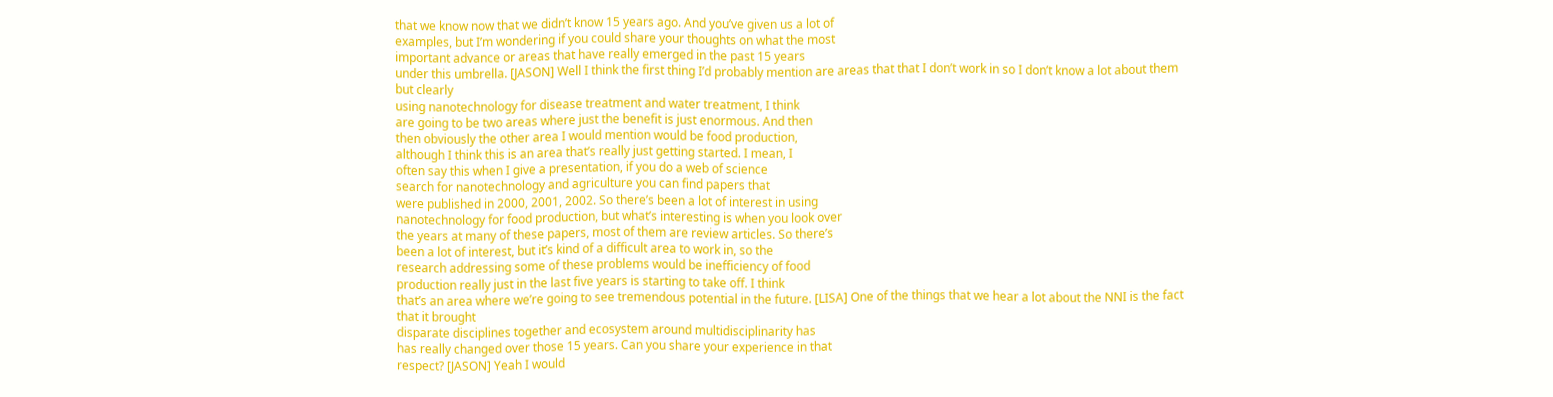that we know now that we didn’t know 15 years ago. And you’ve given us a lot of
examples, but I’m wondering if you could share your thoughts on what the most
important advance or areas that have really emerged in the past 15 years
under this umbrella. [JASON] Well I think the first thing I’d probably mention are areas that that I don’t work in so I don’t know a lot about them but clearly
using nanotechnology for disease treatment and water treatment, I think
are going to be two areas where just the benefit is just enormous. And then
then obviously the other area I would mention would be food production,
although I think this is an area that’s really just getting started. I mean, I
often say this when I give a presentation, if you do a web of science
search for nanotechnology and agriculture you can find papers that
were published in 2000, 2001, 2002. So there’s been a lot of interest in using
nanotechnology for food production, but what’s interesting is when you look over
the years at many of these papers, most of them are review articles. So there’s
been a lot of interest, but it’s kind of a difficult area to work in, so the
research addressing some of these problems would be inefficiency of food
production really just in the last five years is starting to take off. I think
that’s an area where we’re going to see tremendous potential in the future. [LISA] One of the things that we hear a lot about the NNI is the fact that it brought
disparate disciplines together and ecosystem around multidisciplinarity has
has really changed over those 15 years. Can you share your experience in that
respect? [JASON] Yeah I would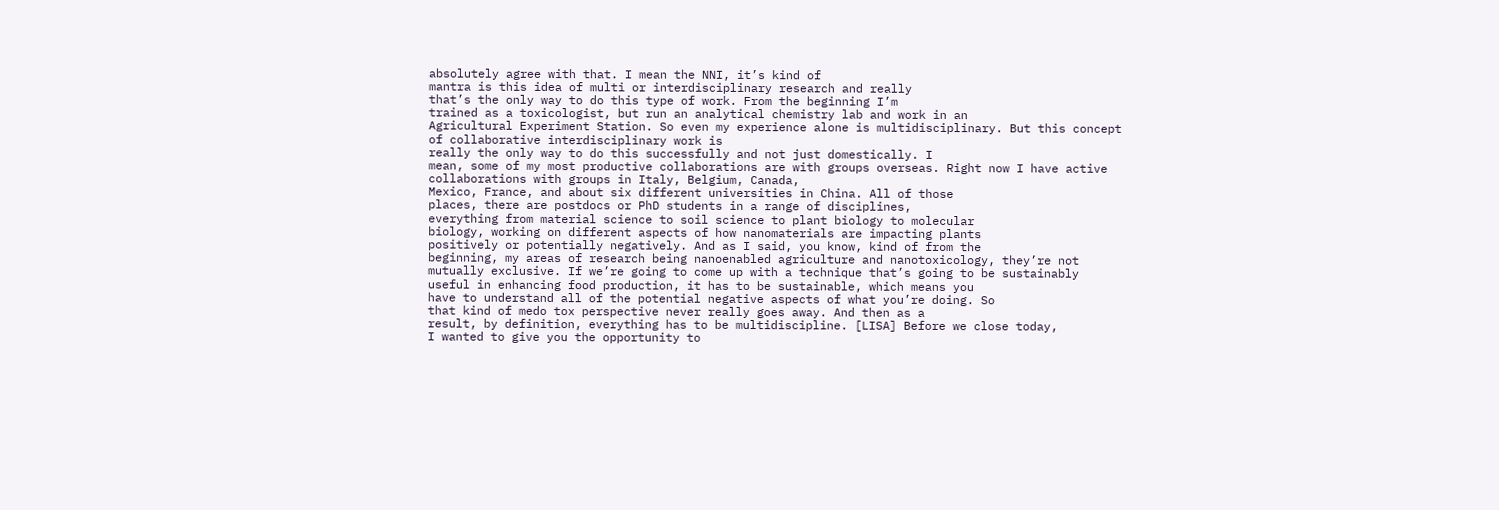absolutely agree with that. I mean the NNI, it’s kind of
mantra is this idea of multi or interdisciplinary research and really
that’s the only way to do this type of work. From the beginning I’m
trained as a toxicologist, but run an analytical chemistry lab and work in an
Agricultural Experiment Station. So even my experience alone is multidisciplinary. But this concept of collaborative interdisciplinary work is
really the only way to do this successfully and not just domestically. I
mean, some of my most productive collaborations are with groups overseas. Right now I have active collaborations with groups in Italy, Belgium, Canada,
Mexico, France, and about six different universities in China. All of those
places, there are postdocs or PhD students in a range of disciplines,
everything from material science to soil science to plant biology to molecular
biology, working on different aspects of how nanomaterials are impacting plants
positively or potentially negatively. And as I said, you know, kind of from the
beginning, my areas of research being nanoenabled agriculture and nanotoxicology, they’re not mutually exclusive. If we’re going to come up with a technique that’s going to be sustainably
useful in enhancing food production, it has to be sustainable, which means you
have to understand all of the potential negative aspects of what you’re doing. So
that kind of medo tox perspective never really goes away. And then as a
result, by definition, everything has to be multidiscipline. [LISA] Before we close today,
I wanted to give you the opportunity to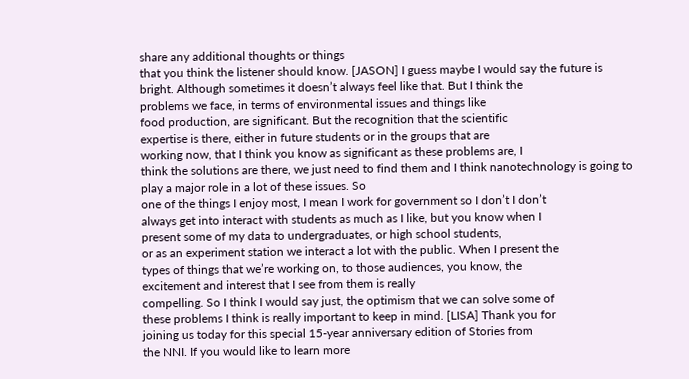share any additional thoughts or things
that you think the listener should know. [JASON] I guess maybe I would say the future is
bright. Although sometimes it doesn’t always feel like that. But I think the
problems we face, in terms of environmental issues and things like
food production, are significant. But the recognition that the scientific
expertise is there, either in future students or in the groups that are
working now, that I think you know as significant as these problems are, I
think the solutions are there, we just need to find them and I think nanotechnology is going to play a major role in a lot of these issues. So
one of the things I enjoy most, I mean I work for government so I don’t I don’t
always get into interact with students as much as I like, but you know when I
present some of my data to undergraduates, or high school students,
or as an experiment station we interact a lot with the public. When I present the
types of things that we’re working on, to those audiences, you know, the
excitement and interest that I see from them is really
compelling. So I think I would say just, the optimism that we can solve some of
these problems I think is really important to keep in mind. [LISA] Thank you for
joining us today for this special 15-year anniversary edition of Stories from
the NNI. If you would like to learn more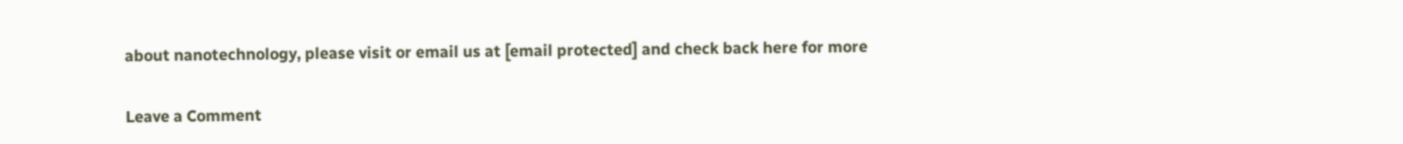about nanotechnology, please visit or email us at [email protected] and check back here for more

Leave a Comment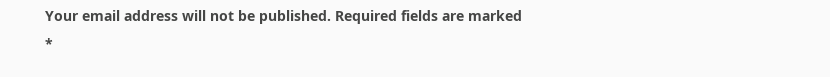Your email address will not be published. Required fields are marked *